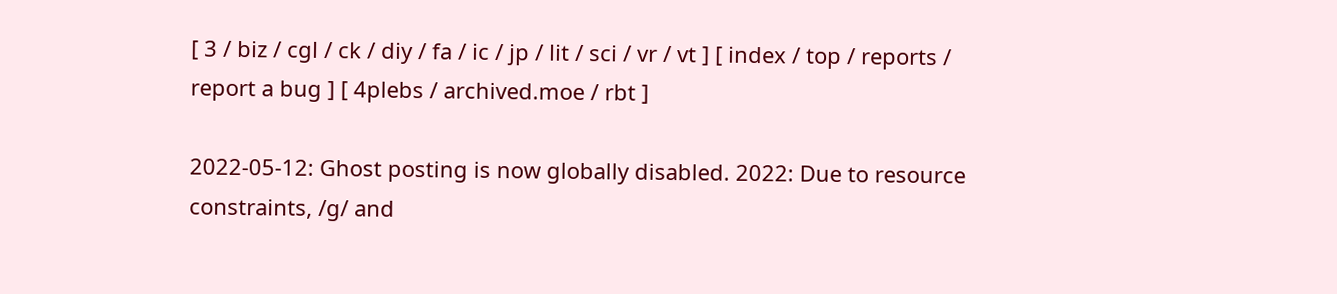[ 3 / biz / cgl / ck / diy / fa / ic / jp / lit / sci / vr / vt ] [ index / top / reports / report a bug ] [ 4plebs / archived.moe / rbt ]

2022-05-12: Ghost posting is now globally disabled. 2022: Due to resource constraints, /g/ and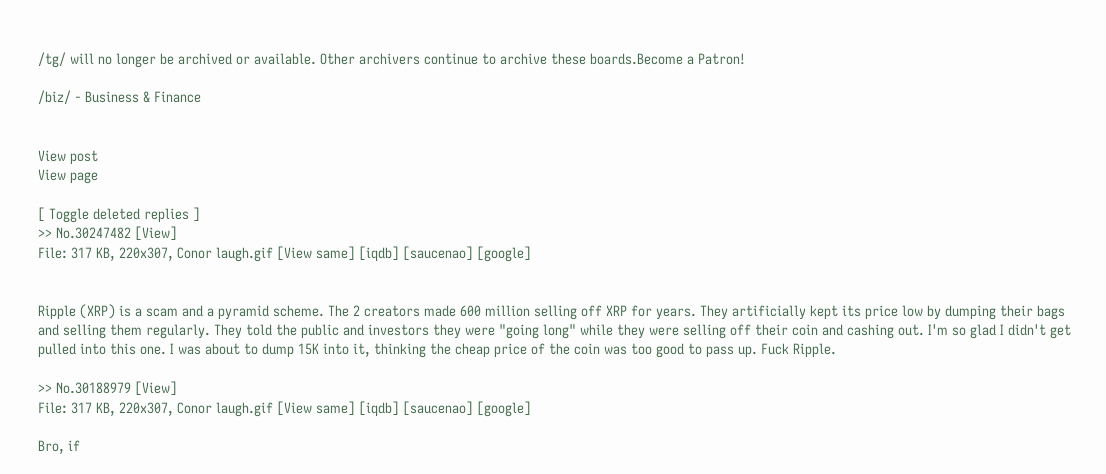/tg/ will no longer be archived or available. Other archivers continue to archive these boards.Become a Patron!

/biz/ - Business & Finance


View post
View page

[ Toggle deleted replies ]
>> No.30247482 [View]
File: 317 KB, 220x307, Conor laugh.gif [View same] [iqdb] [saucenao] [google]


Ripple (XRP) is a scam and a pyramid scheme. The 2 creators made 600 million selling off XRP for years. They artificially kept its price low by dumping their bags and selling them regularly. They told the public and investors they were "going long" while they were selling off their coin and cashing out. I'm so glad I didn't get pulled into this one. I was about to dump 15K into it, thinking the cheap price of the coin was too good to pass up. Fuck Ripple.

>> No.30188979 [View]
File: 317 KB, 220x307, Conor laugh.gif [View same] [iqdb] [saucenao] [google]

Bro, if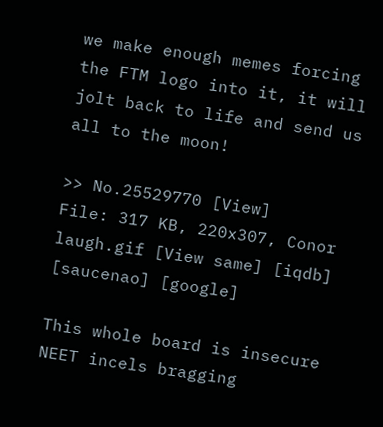we make enough memes forcing the FTM logo into it, it will jolt back to life and send us all to the moon!

>> No.25529770 [View]
File: 317 KB, 220x307, Conor laugh.gif [View same] [iqdb] [saucenao] [google]

This whole board is insecure NEET incels bragging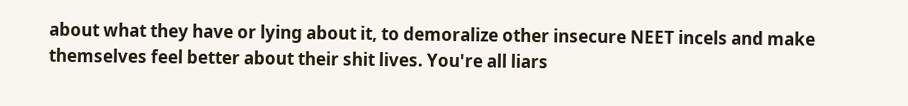about what they have or lying about it, to demoralize other insecure NEET incels and make themselves feel better about their shit lives. You're all liars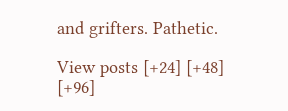and grifters. Pathetic.

View posts [+24] [+48] [+96]